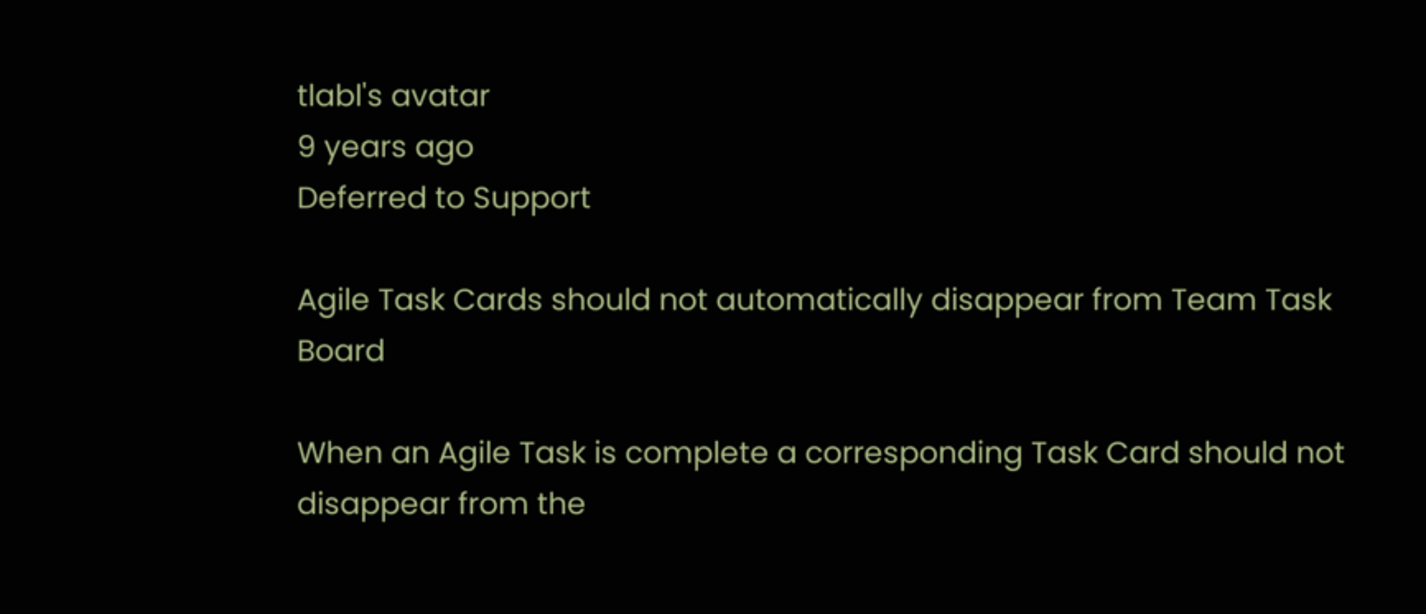tlabl's avatar
9 years ago
Deferred to Support

Agile Task Cards should not automatically disappear from Team Task Board

When an Agile Task is complete a corresponding Task Card should not disappear from the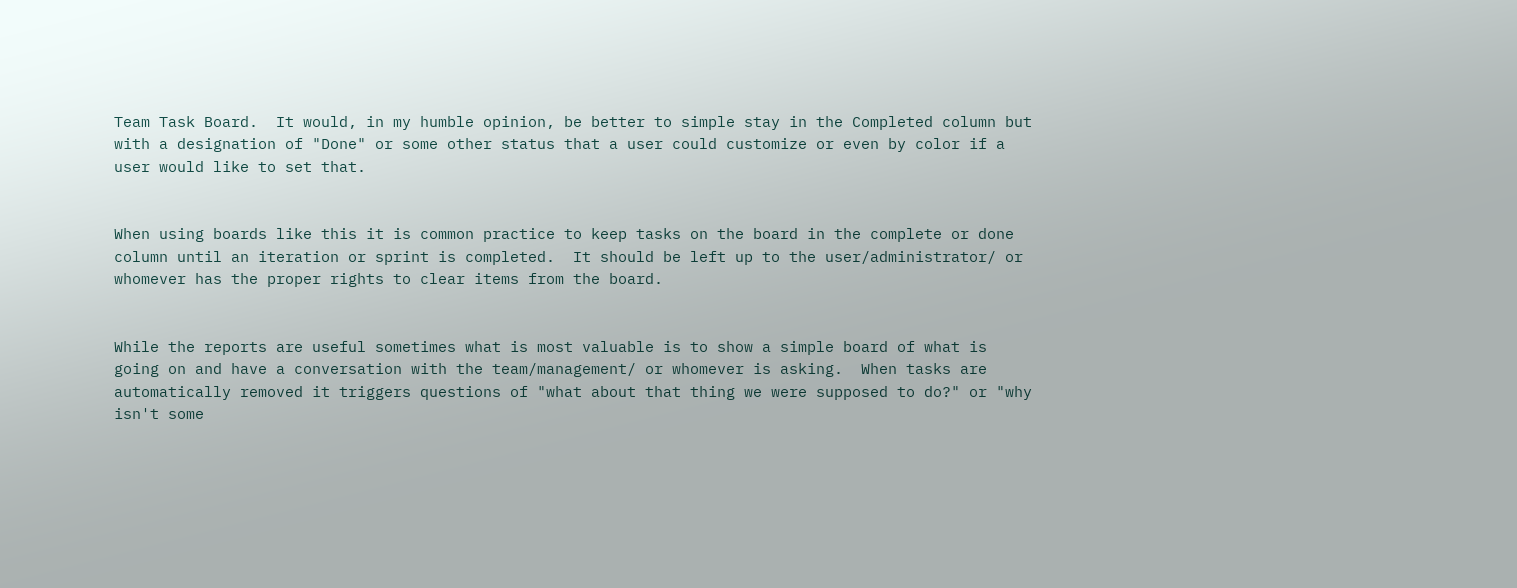Team Task Board.  It would, in my humble opinion, be better to simple stay in the Completed column but with a designation of "Done" or some other status that a user could customize or even by color if a user would like to set that.


When using boards like this it is common practice to keep tasks on the board in the complete or done column until an iteration or sprint is completed.  It should be left up to the user/administrator/ or whomever has the proper rights to clear items from the board.


While the reports are useful sometimes what is most valuable is to show a simple board of what is going on and have a conversation with the team/management/ or whomever is asking.  When tasks are automatically removed it triggers questions of "what about that thing we were supposed to do?" or "why isn't some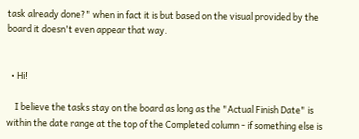task already done?" when in fact it is but based on the visual provided by the board it doesn't even appear that way.


  • Hi!

    I believe the tasks stay on the board as long as the "Actual Finish Date" is within the date range at the top of the Completed column - if something else is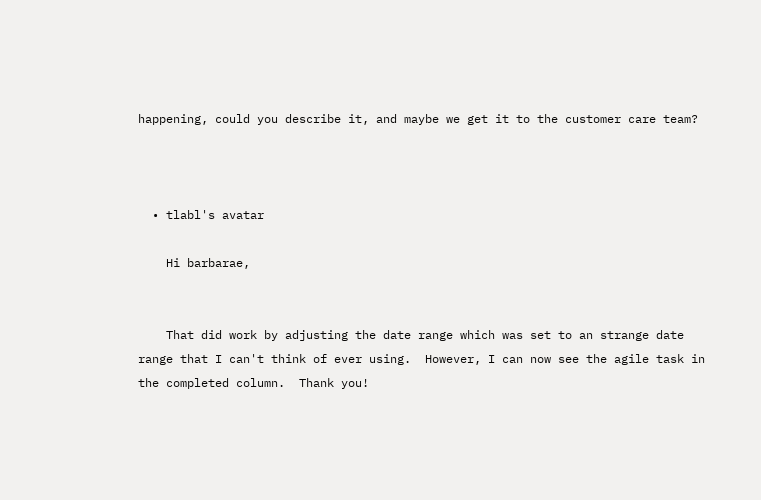happening, could you describe it, and maybe we get it to the customer care team?



  • tlabl's avatar

    Hi barbarae,


    That did work by adjusting the date range which was set to an strange date range that I can't think of ever using.  However, I can now see the agile task in the completed column.  Thank you!